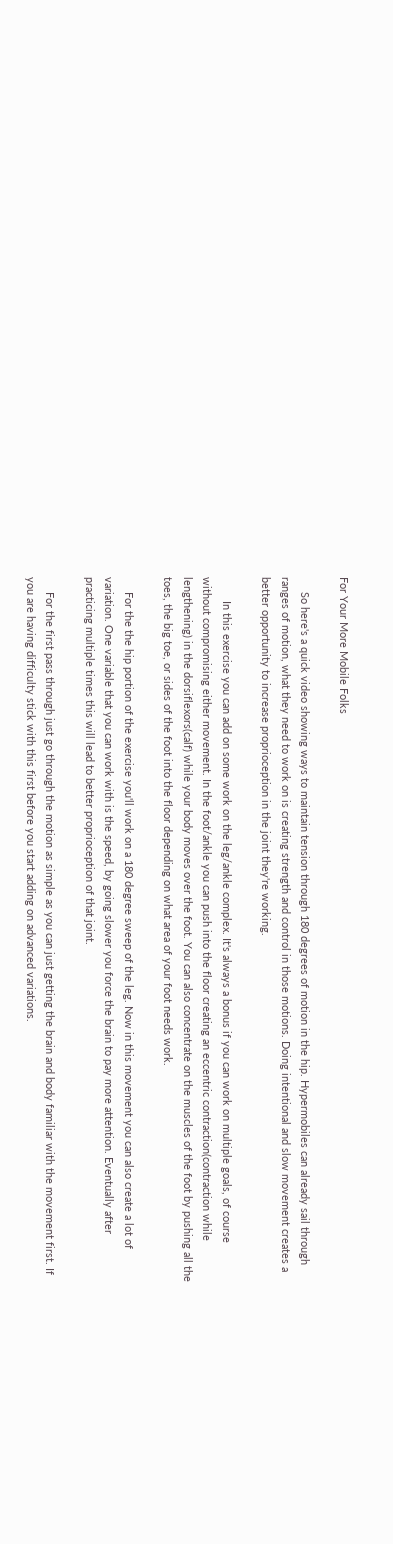For Your More Mobile Folks

     So here's a quick video showing ways to maintain tension through 180 degrees of motion in the hip. Hypermobiles can already sail through ranges of motion, what they need to work on is creating strength and control in those motions. Doing intentional and slow movement creates a better opportunity to increase proprioception in the joint they're working.

        In this exercise you can add on some work on the leg/ankle complex. It's always a bonus if you can work on multiple goals, of course without compromising either movement. In the foot/ankle you can push into the floor creating an eccentric contraction(contraction while lengthening) in the dorsiflexors(calf) while your body moves over the foot. You can also concentrate on the muscles of the foot by pushing all the toes, the big toe, or sides of the foot into the floor depending on what area of your foot needs work.

     For the the hip portion of the exercise you'll work on a 180 degree sweep of the leg. Now in this movement you can also create a lot of variation. One variable that you can work with is the speed, by going slower you force the brain to pay more attention. Eventually after practicing multiple times this will lead to better proprioception of that joint.

     For the first pass through just go through the motion as simple as you can just getting the brain and body familiar with the movement first. If you are having difficulty stick with this first before you start adding on advanced variations.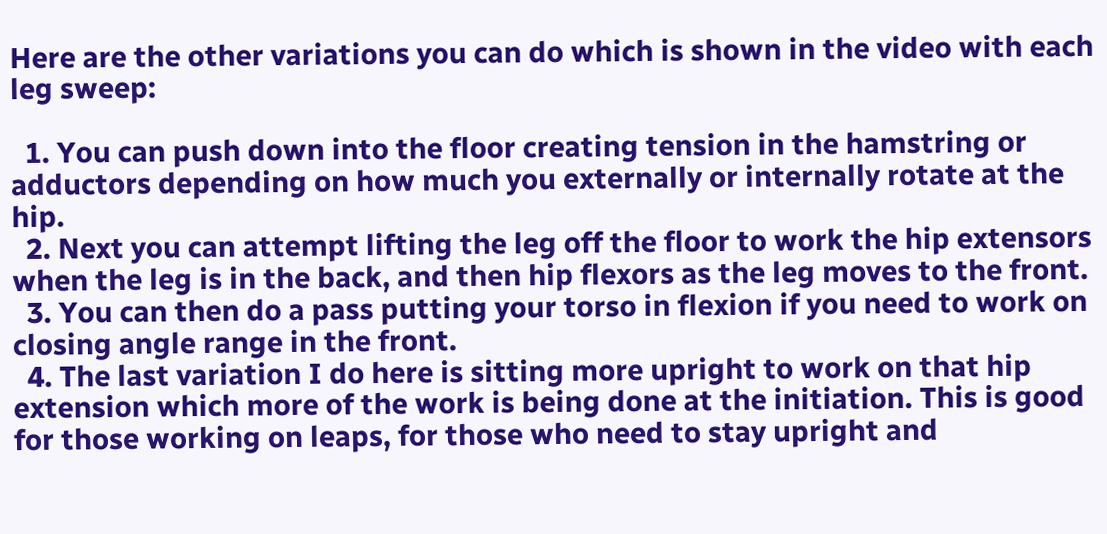Here are the other variations you can do which is shown in the video with each leg sweep:

  1. You can push down into the floor creating tension in the hamstring or adductors depending on how much you externally or internally rotate at the hip.
  2. Next you can attempt lifting the leg off the floor to work the hip extensors when the leg is in the back, and then hip flexors as the leg moves to the front.
  3. You can then do a pass putting your torso in flexion if you need to work on closing angle range in the front.
  4. The last variation I do here is sitting more upright to work on that hip extension which more of the work is being done at the initiation. This is good for those working on leaps, for those who need to stay upright and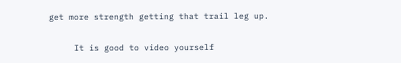get more strength getting that trail leg up.

     It is good to video yourself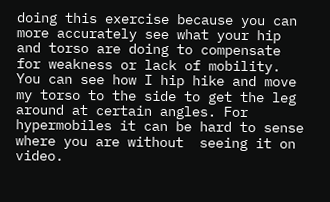doing this exercise because you can more accurately see what your hip and torso are doing to compensate for weakness or lack of mobility. You can see how I hip hike and move my torso to the side to get the leg around at certain angles. For hypermobiles it can be hard to sense where you are without  seeing it on video.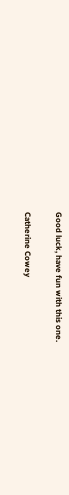Good luck, have fun with this one.

Catherine Cowey